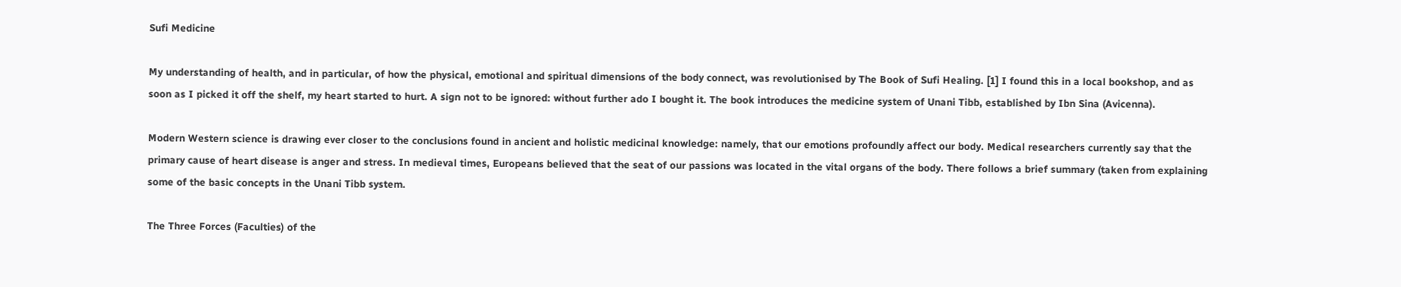Sufi Medicine

My understanding of health, and in particular, of how the physical, emotional and spiritual dimensions of the body connect, was revolutionised by The Book of Sufi Healing. [1] I found this in a local bookshop, and as soon as I picked it off the shelf, my heart started to hurt. A sign not to be ignored: without further ado I bought it. The book introduces the medicine system of Unani Tibb, established by Ibn Sina (Avicenna).

Modern Western science is drawing ever closer to the conclusions found in ancient and holistic medicinal knowledge: namely, that our emotions profoundly affect our body. Medical researchers currently say that the primary cause of heart disease is anger and stress. In medieval times, Europeans believed that the seat of our passions was located in the vital organs of the body. There follows a brief summary (taken from explaining some of the basic concepts in the Unani Tibb system.

The Three Forces (Faculties) of the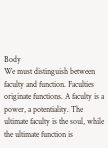Body
We must distinguish between faculty and function. Faculties originate functions. A faculty is a power, a potentiality. The ultimate faculty is the soul, while the ultimate function is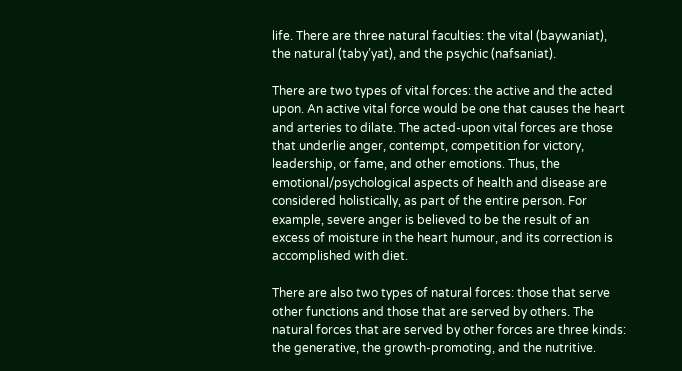life. There are three natural faculties: the vital (baywaniat), the natural (taby’yat), and the psychic (nafsaniat).

There are two types of vital forces: the active and the acted upon. An active vital force would be one that causes the heart and arteries to dilate. The acted-upon vital forces are those that underlie anger, contempt, competition for victory, leadership, or fame, and other emotions. Thus, the emotional/psychological aspects of health and disease are considered holistically, as part of the entire person. For example, severe anger is believed to be the result of an excess of moisture in the heart humour, and its correction is accomplished with diet.

There are also two types of natural forces: those that serve other functions and those that are served by others. The natural forces that are served by other forces are three kinds: the generative, the growth-promoting, and the nutritive.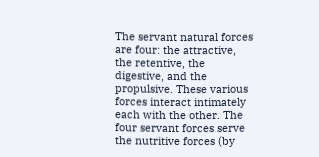The servant natural forces are four: the attractive, the retentive, the digestive, and the propulsive. These various forces interact intimately each with the other. The four servant forces serve the nutritive forces (by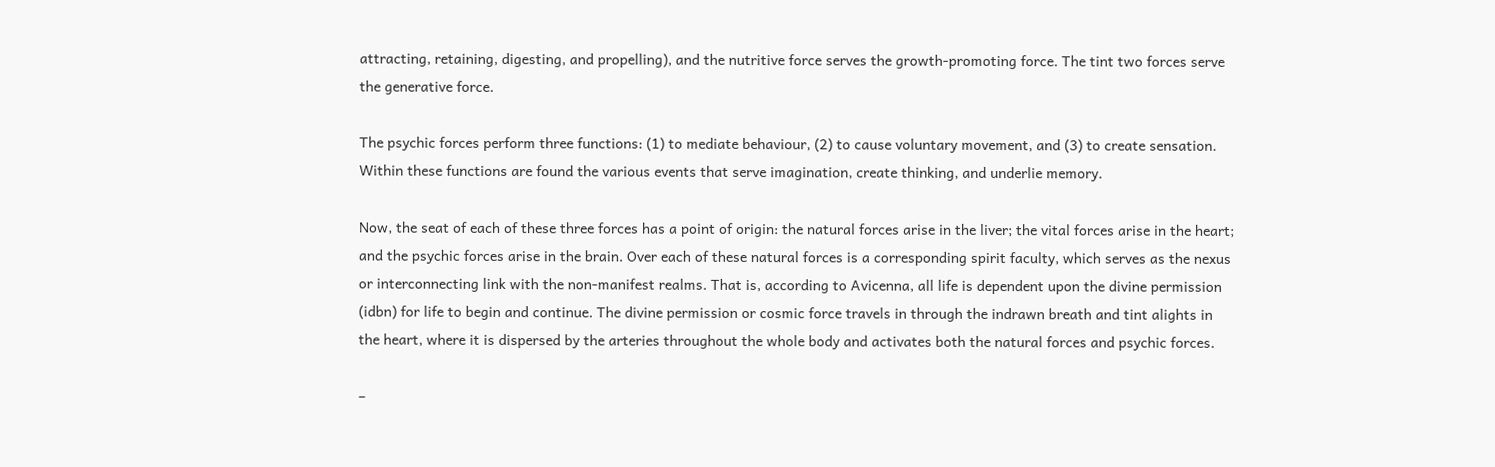attracting, retaining, digesting, and propelling), and the nutritive force serves the growth-promoting force. The tint two forces serve the generative force.

The psychic forces perform three functions: (1) to mediate behaviour, (2) to cause voluntary movement, and (3) to create sensation. Within these functions are found the various events that serve imagination, create thinking, and underlie memory.

Now, the seat of each of these three forces has a point of origin: the natural forces arise in the liver; the vital forces arise in the heart; and the psychic forces arise in the brain. Over each of these natural forces is a corresponding spirit faculty, which serves as the nexus or interconnecting link with the non-manifest realms. That is, according to Avicenna, all life is dependent upon the divine permission (idbn) for life to begin and continue. The divine permission or cosmic force travels in through the indrawn breath and tint alights in the heart, where it is dispersed by the arteries throughout the whole body and activates both the natural forces and psychic forces.

–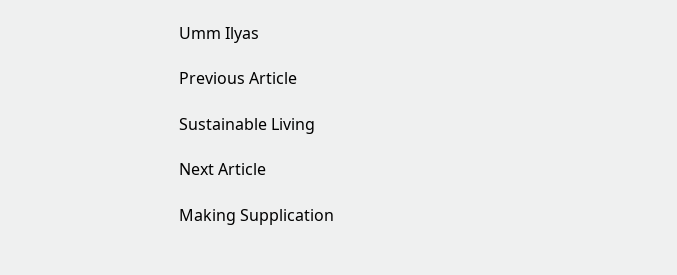Umm Ilyas

Previous Article

Sustainable Living

Next Article

Making Supplication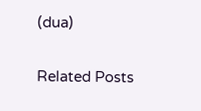(dua)

Related Posts